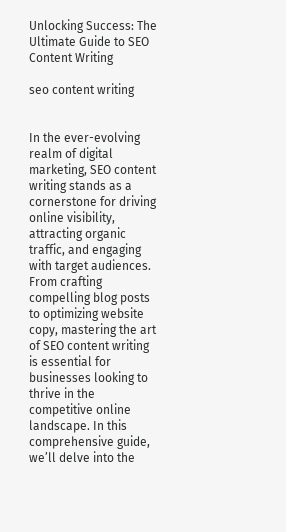Unlocking Success: The Ultimate Guide to SEO Content Writing

seo content writing


In the ever-evolving realm of digital marketing, SEO content writing stands as a cornerstone for driving online visibility, attracting organic traffic, and engaging with target audiences. From crafting compelling blog posts to optimizing website copy, mastering the art of SEO content writing is essential for businesses looking to thrive in the competitive online landscape. In this comprehensive guide, we’ll delve into the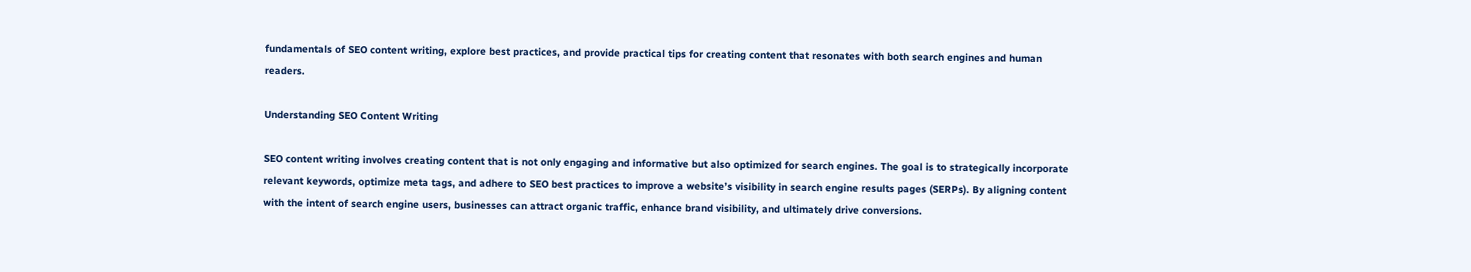fundamentals of SEO content writing, explore best practices, and provide practical tips for creating content that resonates with both search engines and human readers.

Understanding SEO Content Writing

SEO content writing involves creating content that is not only engaging and informative but also optimized for search engines. The goal is to strategically incorporate relevant keywords, optimize meta tags, and adhere to SEO best practices to improve a website’s visibility in search engine results pages (SERPs). By aligning content with the intent of search engine users, businesses can attract organic traffic, enhance brand visibility, and ultimately drive conversions.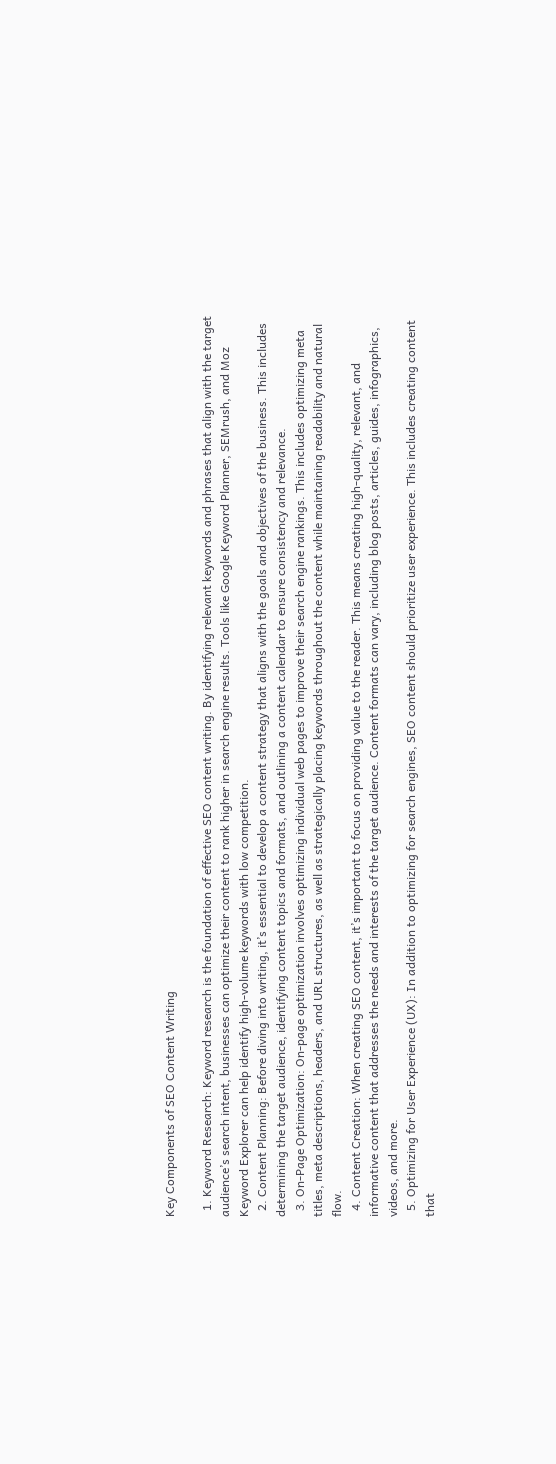Key Components of SEO Content Writing

  1. Keyword Research: Keyword research is the foundation of effective SEO content writing. By identifying relevant keywords and phrases that align with the target audience’s search intent, businesses can optimize their content to rank higher in search engine results. Tools like Google Keyword Planner, SEMrush, and Moz Keyword Explorer can help identify high-volume keywords with low competition.
  2. Content Planning: Before diving into writing, it’s essential to develop a content strategy that aligns with the goals and objectives of the business. This includes determining the target audience, identifying content topics and formats, and outlining a content calendar to ensure consistency and relevance.
  3. On-Page Optimization: On-page optimization involves optimizing individual web pages to improve their search engine rankings. This includes optimizing meta titles, meta descriptions, headers, and URL structures, as well as strategically placing keywords throughout the content while maintaining readability and natural flow.
  4. Content Creation: When creating SEO content, it’s important to focus on providing value to the reader. This means creating high-quality, relevant, and informative content that addresses the needs and interests of the target audience. Content formats can vary, including blog posts, articles, guides, infographics, videos, and more.
  5. Optimizing for User Experience (UX): In addition to optimizing for search engines, SEO content should prioritize user experience. This includes creating content that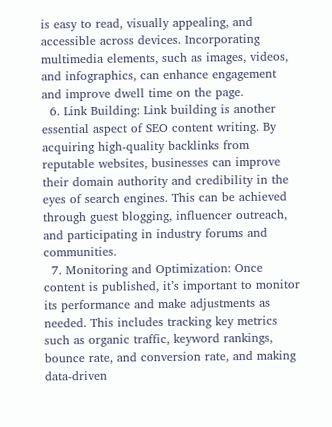is easy to read, visually appealing, and accessible across devices. Incorporating multimedia elements, such as images, videos, and infographics, can enhance engagement and improve dwell time on the page.
  6. Link Building: Link building is another essential aspect of SEO content writing. By acquiring high-quality backlinks from reputable websites, businesses can improve their domain authority and credibility in the eyes of search engines. This can be achieved through guest blogging, influencer outreach, and participating in industry forums and communities.
  7. Monitoring and Optimization: Once content is published, it’s important to monitor its performance and make adjustments as needed. This includes tracking key metrics such as organic traffic, keyword rankings, bounce rate, and conversion rate, and making data-driven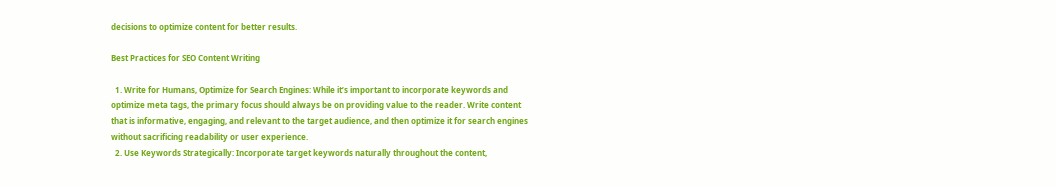decisions to optimize content for better results.

Best Practices for SEO Content Writing

  1. Write for Humans, Optimize for Search Engines: While it’s important to incorporate keywords and optimize meta tags, the primary focus should always be on providing value to the reader. Write content that is informative, engaging, and relevant to the target audience, and then optimize it for search engines without sacrificing readability or user experience.
  2. Use Keywords Strategically: Incorporate target keywords naturally throughout the content,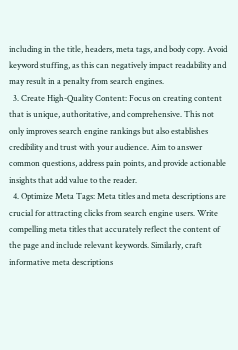including in the title, headers, meta tags, and body copy. Avoid keyword stuffing, as this can negatively impact readability and may result in a penalty from search engines.
  3. Create High-Quality Content: Focus on creating content that is unique, authoritative, and comprehensive. This not only improves search engine rankings but also establishes credibility and trust with your audience. Aim to answer common questions, address pain points, and provide actionable insights that add value to the reader.
  4. Optimize Meta Tags: Meta titles and meta descriptions are crucial for attracting clicks from search engine users. Write compelling meta titles that accurately reflect the content of the page and include relevant keywords. Similarly, craft informative meta descriptions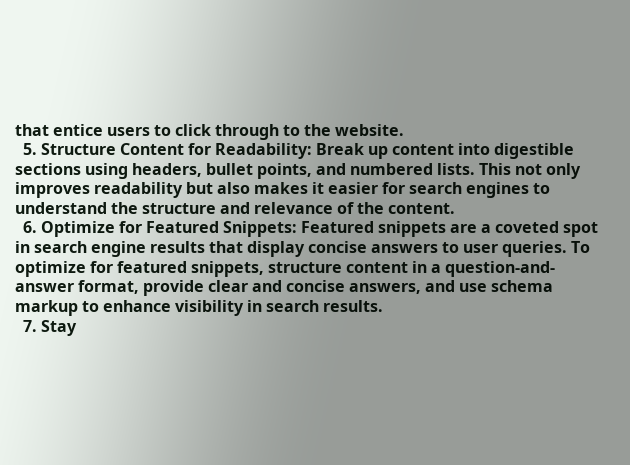that entice users to click through to the website.
  5. Structure Content for Readability: Break up content into digestible sections using headers, bullet points, and numbered lists. This not only improves readability but also makes it easier for search engines to understand the structure and relevance of the content.
  6. Optimize for Featured Snippets: Featured snippets are a coveted spot in search engine results that display concise answers to user queries. To optimize for featured snippets, structure content in a question-and-answer format, provide clear and concise answers, and use schema markup to enhance visibility in search results.
  7. Stay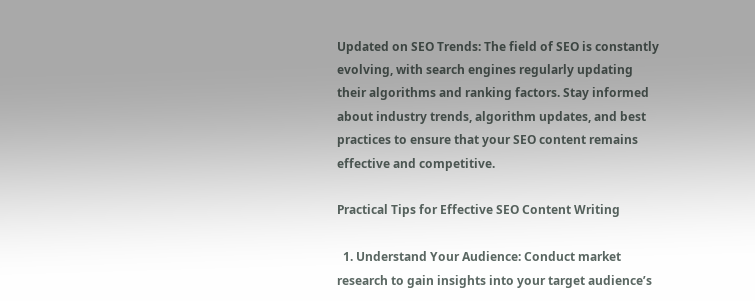Updated on SEO Trends: The field of SEO is constantly evolving, with search engines regularly updating their algorithms and ranking factors. Stay informed about industry trends, algorithm updates, and best practices to ensure that your SEO content remains effective and competitive.

Practical Tips for Effective SEO Content Writing

  1. Understand Your Audience: Conduct market research to gain insights into your target audience’s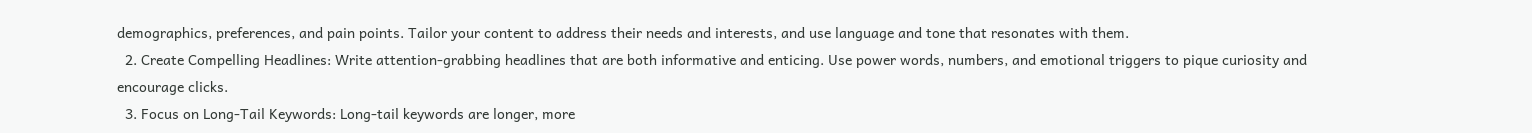demographics, preferences, and pain points. Tailor your content to address their needs and interests, and use language and tone that resonates with them.
  2. Create Compelling Headlines: Write attention-grabbing headlines that are both informative and enticing. Use power words, numbers, and emotional triggers to pique curiosity and encourage clicks.
  3. Focus on Long-Tail Keywords: Long-tail keywords are longer, more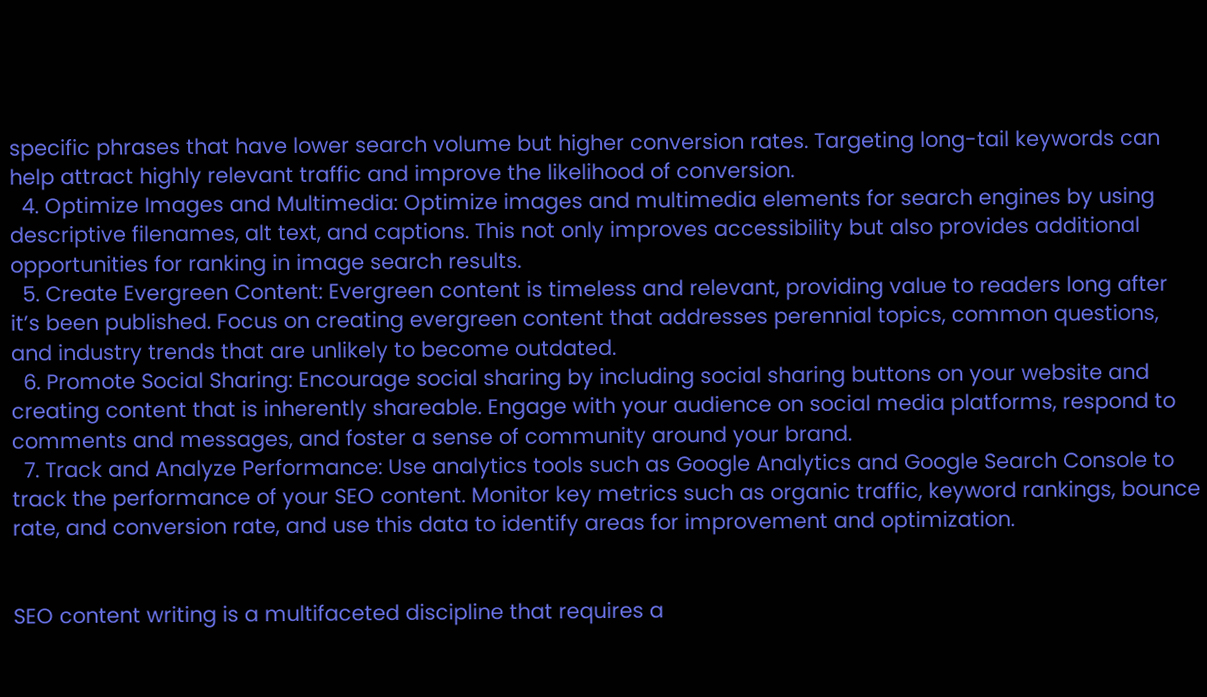specific phrases that have lower search volume but higher conversion rates. Targeting long-tail keywords can help attract highly relevant traffic and improve the likelihood of conversion.
  4. Optimize Images and Multimedia: Optimize images and multimedia elements for search engines by using descriptive filenames, alt text, and captions. This not only improves accessibility but also provides additional opportunities for ranking in image search results.
  5. Create Evergreen Content: Evergreen content is timeless and relevant, providing value to readers long after it’s been published. Focus on creating evergreen content that addresses perennial topics, common questions, and industry trends that are unlikely to become outdated.
  6. Promote Social Sharing: Encourage social sharing by including social sharing buttons on your website and creating content that is inherently shareable. Engage with your audience on social media platforms, respond to comments and messages, and foster a sense of community around your brand.
  7. Track and Analyze Performance: Use analytics tools such as Google Analytics and Google Search Console to track the performance of your SEO content. Monitor key metrics such as organic traffic, keyword rankings, bounce rate, and conversion rate, and use this data to identify areas for improvement and optimization.


SEO content writing is a multifaceted discipline that requires a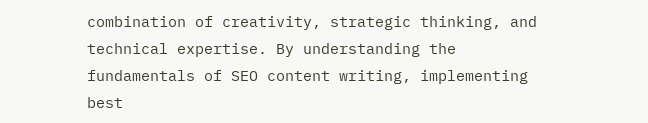combination of creativity, strategic thinking, and technical expertise. By understanding the fundamentals of SEO content writing, implementing best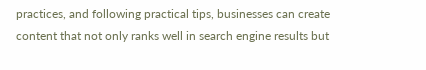practices, and following practical tips, businesses can create content that not only ranks well in search engine results but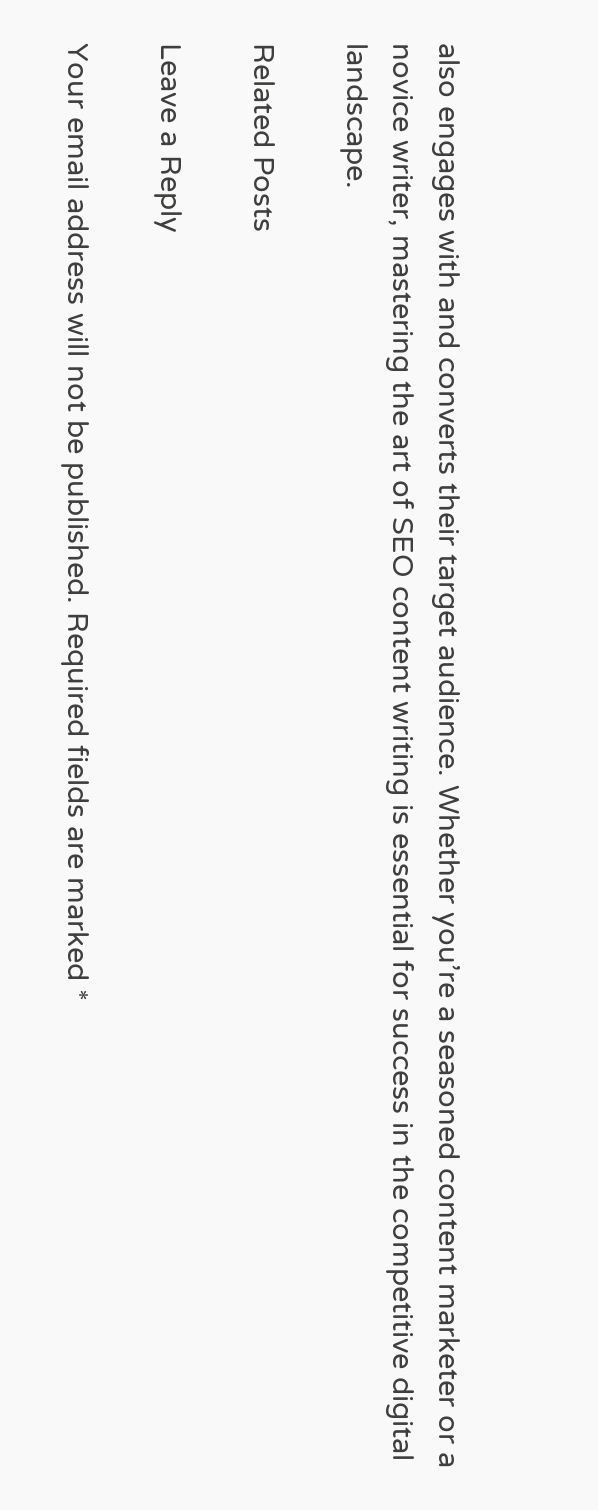also engages with and converts their target audience. Whether you’re a seasoned content marketer or a novice writer, mastering the art of SEO content writing is essential for success in the competitive digital landscape.

Related Posts

Leave a Reply

Your email address will not be published. Required fields are marked *